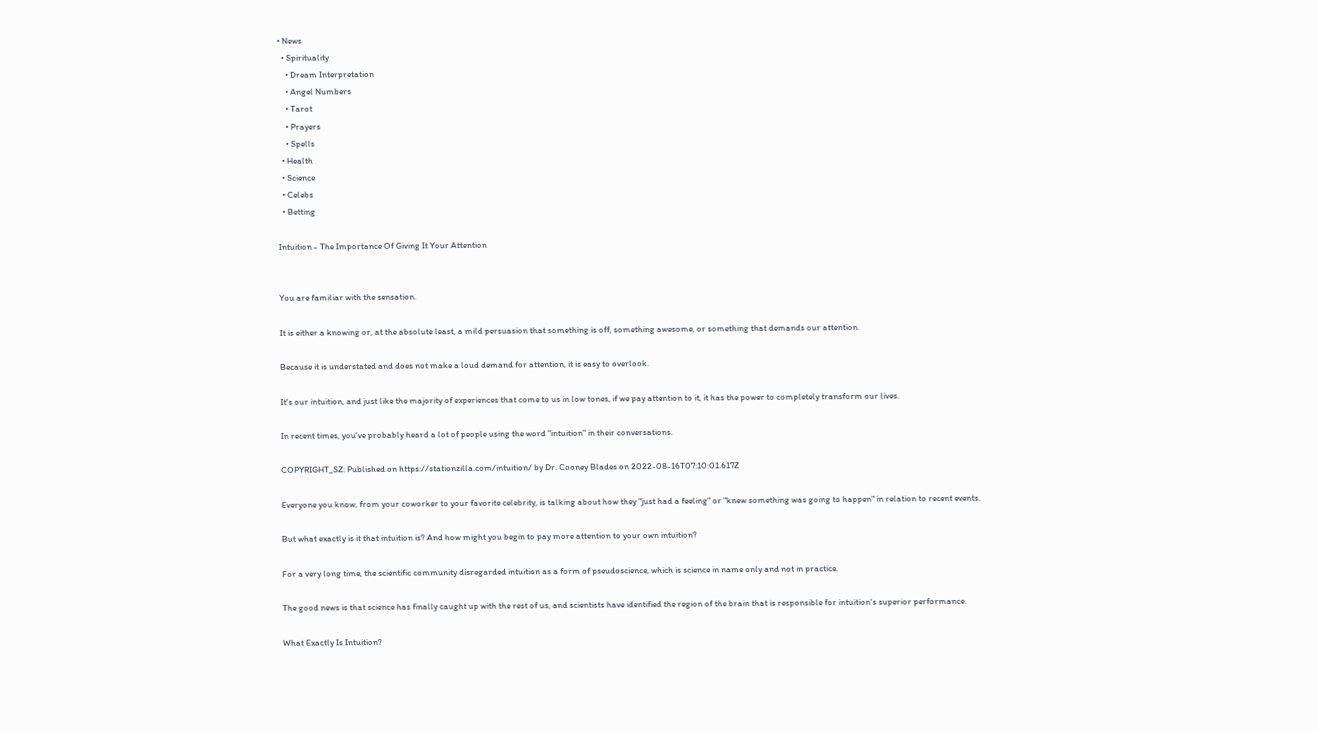• News
  • Spirituality
    • Dream Interpretation
    • Angel Numbers
    • Tarot
    • Prayers
    • Spells
  • Health
  • Science
  • Celebs
  • Betting

Intuition - The Importance Of Giving It Your Attention


You are familiar with the sensation.

It is either a knowing or, at the absolute least, a mild persuasion that something is off, something awesome, or something that demands our attention.

Because it is understated and does not make a loud demand for attention, it is easy to overlook.

It's our intuition, and just like the majority of experiences that come to us in low tones, if we pay attention to it, it has the power to completely transform our lives.

In recent times, you've probably heard a lot of people using the word "intuition" in their conversations.

COPYRIGHT_SZ: Published on https://stationzilla.com/intuition/ by Dr. Cooney Blades on 2022-08-16T07:10:01.617Z

Everyone you know, from your coworker to your favorite celebrity, is talking about how they "just had a feeling" or "knew something was going to happen" in relation to recent events.

But what exactly is it that intuition is? And how might you begin to pay more attention to your own intuition?

For a very long time, the scientific community disregarded intuition as a form of pseudoscience, which is science in name only and not in practice.

The good news is that science has finally caught up with the rest of us, and scientists have identified the region of the brain that is responsible for intuition's superior performance.

What Exactly Is Intuition?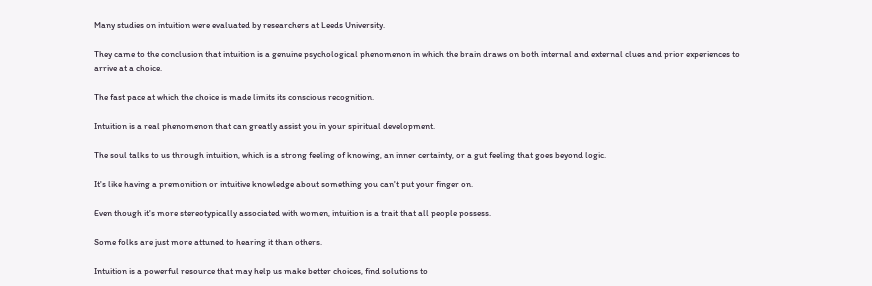Many studies on intuition were evaluated by researchers at Leeds University.

They came to the conclusion that intuition is a genuine psychological phenomenon in which the brain draws on both internal and external clues and prior experiences to arrive at a choice.

The fast pace at which the choice is made limits its conscious recognition.

Intuition is a real phenomenon that can greatly assist you in your spiritual development.

The soul talks to us through intuition, which is a strong feeling of knowing, an inner certainty, or a gut feeling that goes beyond logic.

It's like having a premonition or intuitive knowledge about something you can't put your finger on.

Even though it's more stereotypically associated with women, intuition is a trait that all people possess.

Some folks are just more attuned to hearing it than others.

Intuition is a powerful resource that may help us make better choices, find solutions to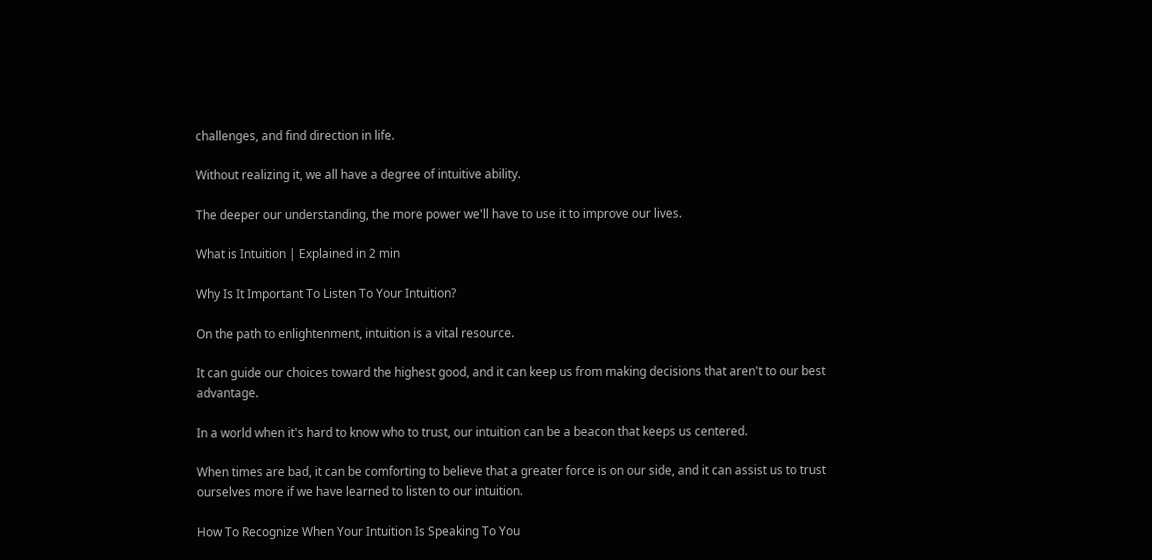challenges, and find direction in life.

Without realizing it, we all have a degree of intuitive ability.

The deeper our understanding, the more power we'll have to use it to improve our lives.

What is Intuition | Explained in 2 min

Why Is It Important To Listen To Your Intuition?

On the path to enlightenment, intuition is a vital resource.

It can guide our choices toward the highest good, and it can keep us from making decisions that aren't to our best advantage.

In a world when it's hard to know who to trust, our intuition can be a beacon that keeps us centered.

When times are bad, it can be comforting to believe that a greater force is on our side, and it can assist us to trust ourselves more if we have learned to listen to our intuition.

How To Recognize When Your Intuition Is Speaking To You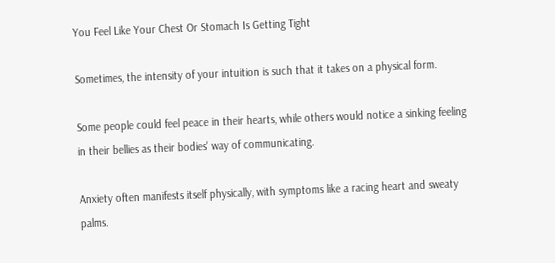You Feel Like Your Chest Or Stomach Is Getting Tight

Sometimes, the intensity of your intuition is such that it takes on a physical form.

Some people could feel peace in their hearts, while others would notice a sinking feeling in their bellies as their bodies' way of communicating.

Anxiety often manifests itself physically, with symptoms like a racing heart and sweaty palms.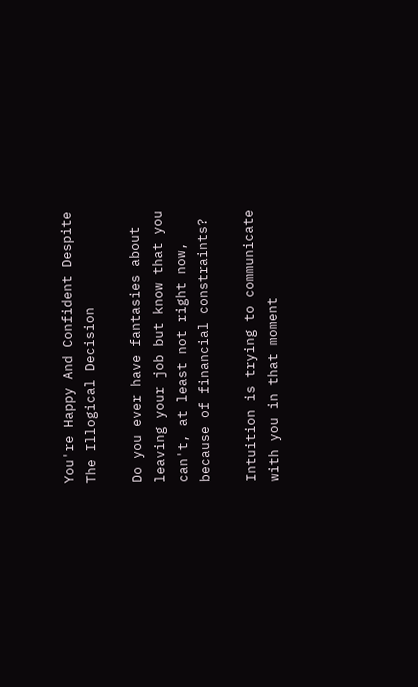You're Happy And Confident Despite The Illogical Decision

Do you ever have fantasies about leaving your job but know that you can't, at least not right now, because of financial constraints?

Intuition is trying to communicate with you in that moment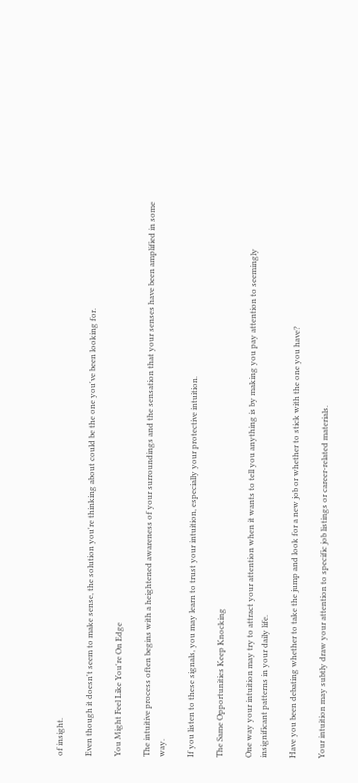of insight.

Even though it doesn't seem to make sense, the solution you're thinking about could be the one you've been looking for.

You Might Feel Like You're On Edge

The intuitive process often begins with a heightened awareness of your surroundings and the sensation that your senses have been amplified in some way.

If you listen to these signals, you may learn to trust your intuition, especially your protective intuition.

The Same Opportunities Keep Knocking

One way your intuition may try to attract your attention when it wants to tell you anything is by making you pay attention to seemingly insignificant patterns in your daily life.

Have you been debating whether to take the jump and look for a new job or whether to stick with the one you have?

Your intuition may subtly draw your attention to specific job listings or career-related materials.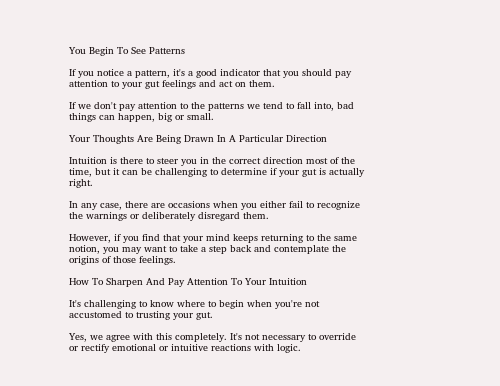You Begin To See Patterns

If you notice a pattern, it's a good indicator that you should pay attention to your gut feelings and act on them.

If we don't pay attention to the patterns we tend to fall into, bad things can happen, big or small.

Your Thoughts Are Being Drawn In A Particular Direction

Intuition is there to steer you in the correct direction most of the time, but it can be challenging to determine if your gut is actually right.

In any case, there are occasions when you either fail to recognize the warnings or deliberately disregard them.

However, if you find that your mind keeps returning to the same notion, you may want to take a step back and contemplate the origins of those feelings.

How To Sharpen And Pay Attention To Your Intuition

It's challenging to know where to begin when you're not accustomed to trusting your gut.

Yes, we agree with this completely. It's not necessary to override or rectify emotional or intuitive reactions with logic.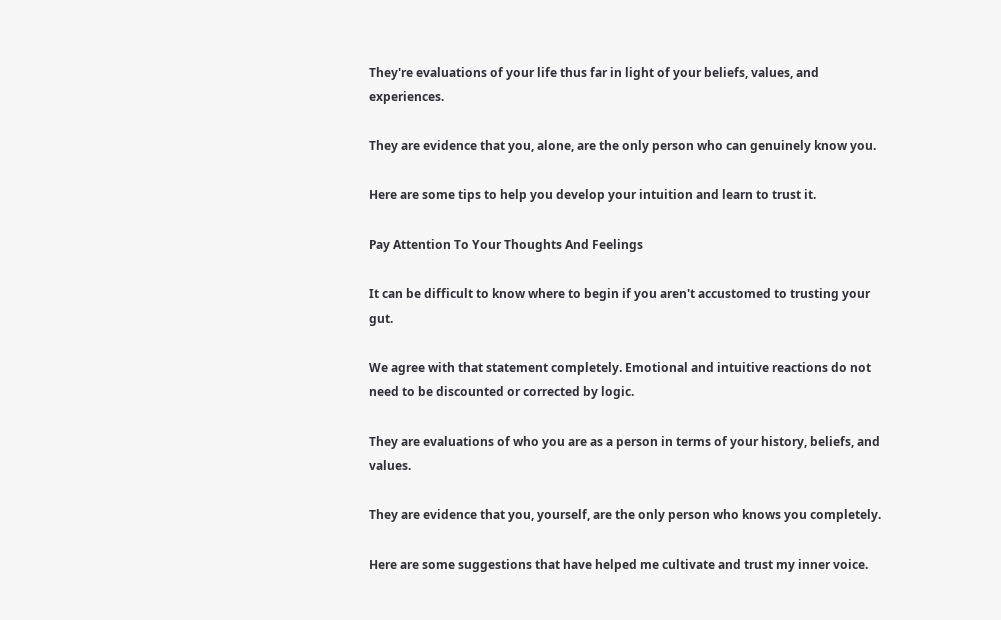They're evaluations of your life thus far in light of your beliefs, values, and experiences.

They are evidence that you, alone, are the only person who can genuinely know you.

Here are some tips to help you develop your intuition and learn to trust it.

Pay Attention To Your Thoughts And Feelings

It can be difficult to know where to begin if you aren't accustomed to trusting your gut.

We agree with that statement completely. Emotional and intuitive reactions do not need to be discounted or corrected by logic.

They are evaluations of who you are as a person in terms of your history, beliefs, and values.

They are evidence that you, yourself, are the only person who knows you completely.

Here are some suggestions that have helped me cultivate and trust my inner voice.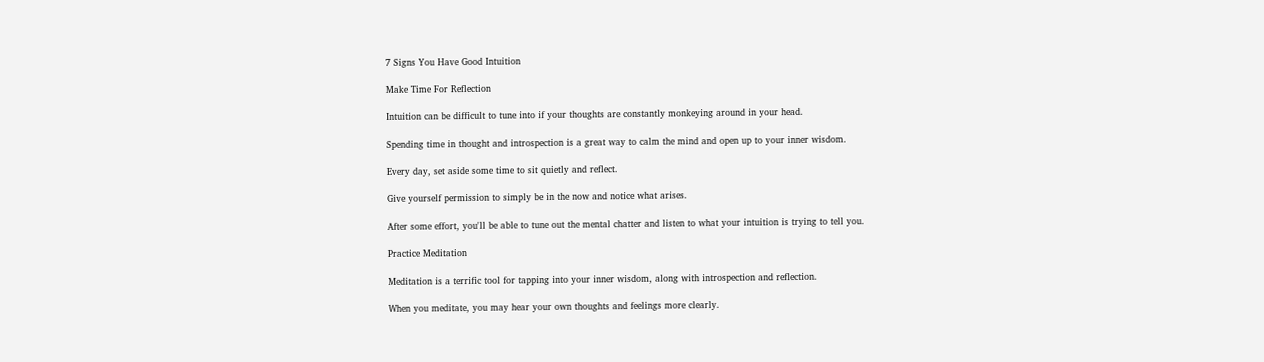7 Signs You Have Good Intuition

Make Time For Reflection

Intuition can be difficult to tune into if your thoughts are constantly monkeying around in your head.

Spending time in thought and introspection is a great way to calm the mind and open up to your inner wisdom.

Every day, set aside some time to sit quietly and reflect.

Give yourself permission to simply be in the now and notice what arises.

After some effort, you'll be able to tune out the mental chatter and listen to what your intuition is trying to tell you.

Practice Meditation

Meditation is a terrific tool for tapping into your inner wisdom, along with introspection and reflection.

When you meditate, you may hear your own thoughts and feelings more clearly.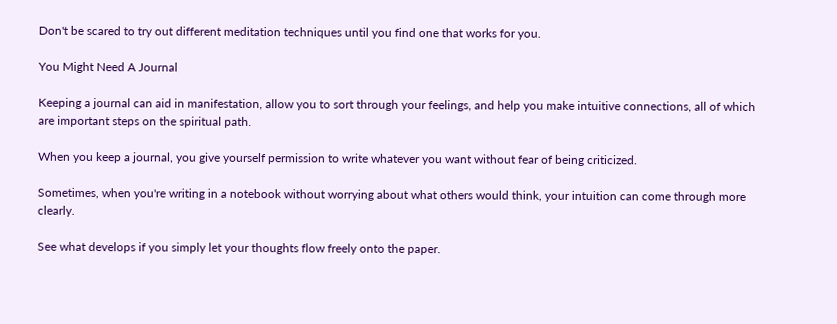Don't be scared to try out different meditation techniques until you find one that works for you.

You Might Need A Journal

Keeping a journal can aid in manifestation, allow you to sort through your feelings, and help you make intuitive connections, all of which are important steps on the spiritual path.

When you keep a journal, you give yourself permission to write whatever you want without fear of being criticized.

Sometimes, when you're writing in a notebook without worrying about what others would think, your intuition can come through more clearly.

See what develops if you simply let your thoughts flow freely onto the paper.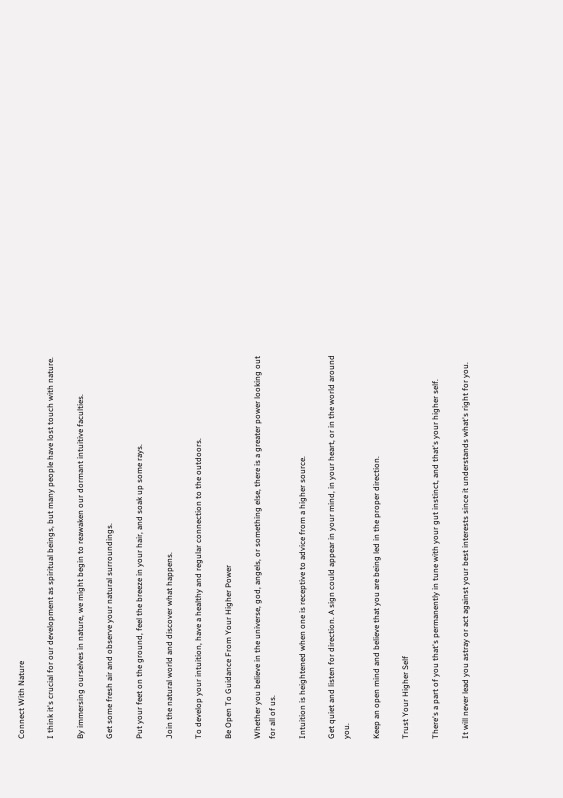Connect With Nature

I think it's crucial for our development as spiritual beings, but many people have lost touch with nature.

By immersing ourselves in nature, we might begin to reawaken our dormant intuitive faculties.

Get some fresh air and observe your natural surroundings.

Put your feet on the ground, feel the breeze in your hair, and soak up some rays.

Join the natural world and discover what happens.

To develop your intuition, have a healthy and regular connection to the outdoors.

Be Open To Guidance From Your Higher Power

Whether you believe in the universe, god, angels, or something else, there is a greater power looking out for all of us.

Intuition is heightened when one is receptive to advice from a higher source.

Get quiet and listen for direction. A sign could appear in your mind, in your heart, or in the world around you.

Keep an open mind and believe that you are being led in the proper direction.

Trust Your Higher Self

There's a part of you that's permanently in tune with your gut instinct, and that's your higher self.

It will never lead you astray or act against your best interests since it understands what's right for you.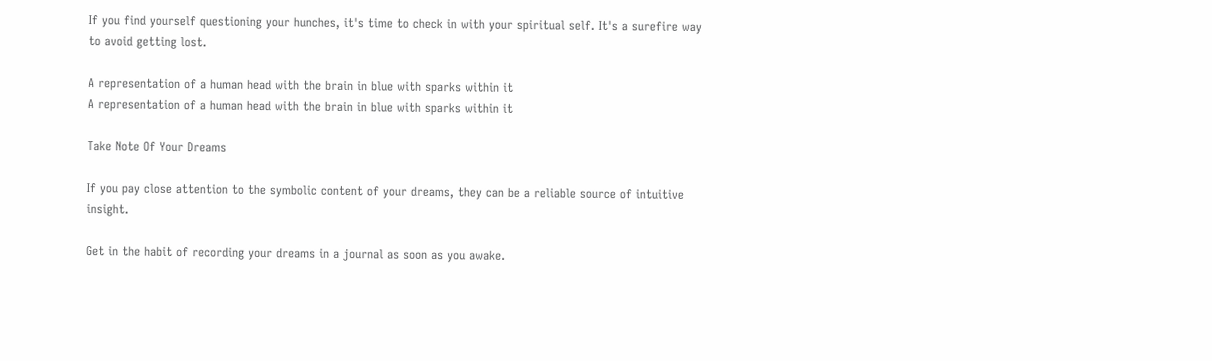If you find yourself questioning your hunches, it's time to check in with your spiritual self. It's a surefire way to avoid getting lost.

A representation of a human head with the brain in blue with sparks within it
A representation of a human head with the brain in blue with sparks within it

Take Note Of Your Dreams

If you pay close attention to the symbolic content of your dreams, they can be a reliable source of intuitive insight.

Get in the habit of recording your dreams in a journal as soon as you awake.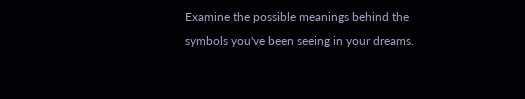Examine the possible meanings behind the symbols you've been seeing in your dreams.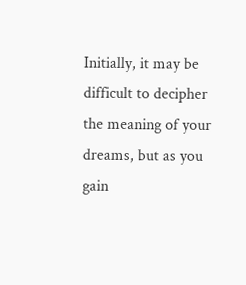Initially, it may be difficult to decipher the meaning of your dreams, but as you gain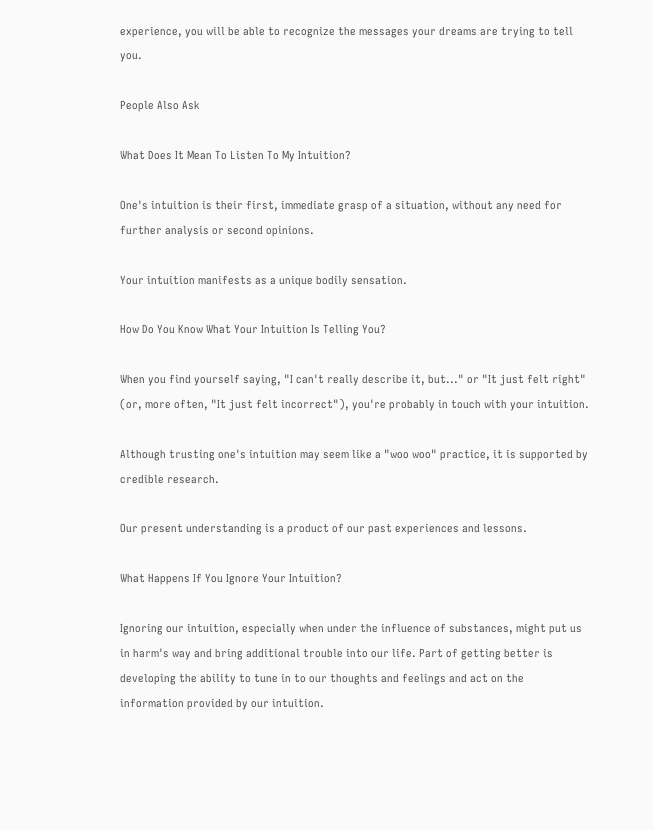experience, you will be able to recognize the messages your dreams are trying to tell you.

People Also Ask

What Does It Mean To Listen To My Intuition?

One's intuition is their first, immediate grasp of a situation, without any need for further analysis or second opinions.

Your intuition manifests as a unique bodily sensation.

How Do You Know What Your Intuition Is Telling You?

When you find yourself saying, "I can't really describe it, but..." or "It just felt right" (or, more often, "It just felt incorrect"), you're probably in touch with your intuition.

Although trusting one's intuition may seem like a "woo woo" practice, it is supported by credible research.

Our present understanding is a product of our past experiences and lessons.

What Happens If You Ignore Your Intuition?

Ignoring our intuition, especially when under the influence of substances, might put us in harm's way and bring additional trouble into our life. Part of getting better is developing the ability to tune in to our thoughts and feelings and act on the information provided by our intuition.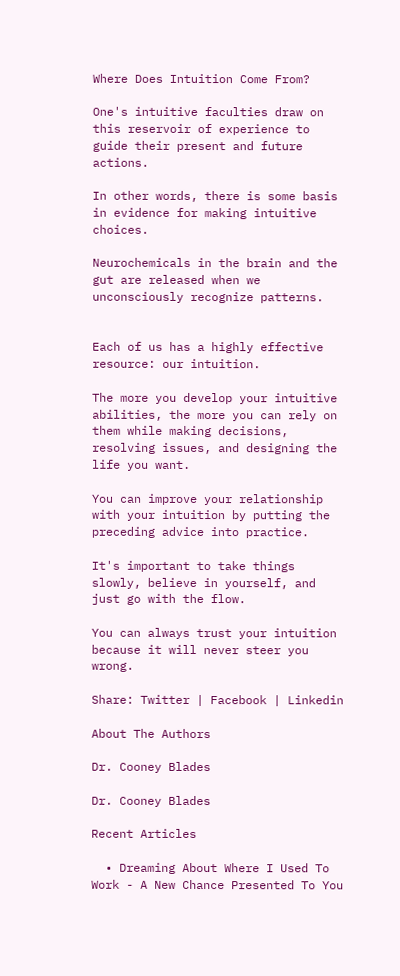Where Does Intuition Come From?

One's intuitive faculties draw on this reservoir of experience to guide their present and future actions.

In other words, there is some basis in evidence for making intuitive choices.

Neurochemicals in the brain and the gut are released when we unconsciously recognize patterns.


Each of us has a highly effective resource: our intuition.

The more you develop your intuitive abilities, the more you can rely on them while making decisions, resolving issues, and designing the life you want.

You can improve your relationship with your intuition by putting the preceding advice into practice.

It's important to take things slowly, believe in yourself, and just go with the flow.

You can always trust your intuition because it will never steer you wrong.

Share: Twitter | Facebook | Linkedin

About The Authors

Dr. Cooney Blades

Dr. Cooney Blades

Recent Articles

  • Dreaming About Where I Used To Work - A New Chance Presented To You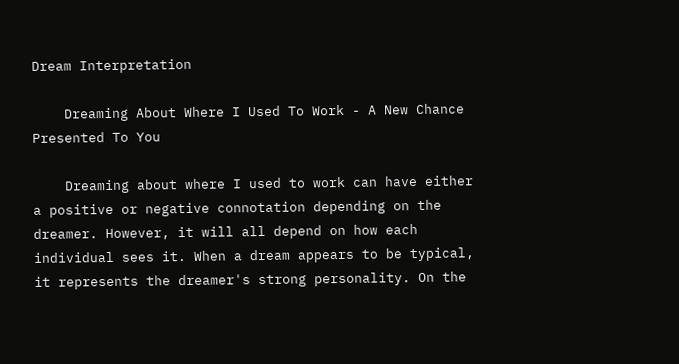Dream Interpretation

    Dreaming About Where I Used To Work - A New Chance Presented To You

    Dreaming about where I used to work can have either a positive or negative connotation depending on the dreamer. However, it will all depend on how each individual sees it. When a dream appears to be typical, it represents the dreamer's strong personality. On the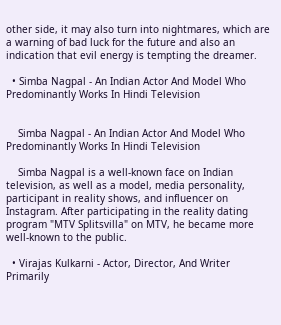other side, it may also turn into nightmares, which are a warning of bad luck for the future and also an indication that evil energy is tempting the dreamer.

  • Simba Nagpal - An Indian Actor And Model Who Predominantly Works In Hindi Television


    Simba Nagpal - An Indian Actor And Model Who Predominantly Works In Hindi Television

    Simba Nagpal is a well-known face on Indian television, as well as a model, media personality, participant in reality shows, and influencer on Instagram. After participating in the reality dating program "MTV Splitsvilla" on MTV, he became more well-known to the public.

  • Virajas Kulkarni - Actor, Director, And Writer Primarily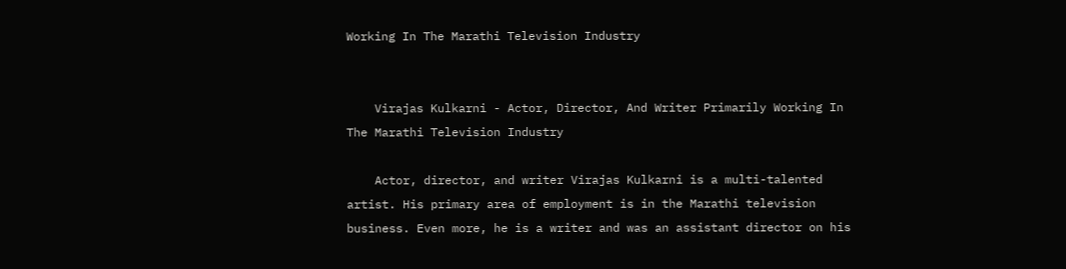Working In The Marathi Television Industry


    Virajas Kulkarni - Actor, Director, And Writer Primarily Working In The Marathi Television Industry

    Actor, director, and writer Virajas Kulkarni is a multi-talented artist. His primary area of employment is in the Marathi television business. Even more, he is a writer and was an assistant director on his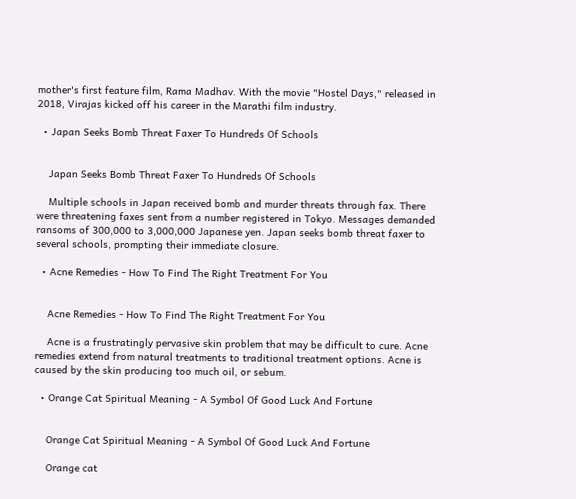mother's first feature film, Rama Madhav. With the movie "Hostel Days," released in 2018, Virajas kicked off his career in the Marathi film industry.

  • Japan Seeks Bomb Threat Faxer To Hundreds Of Schools


    Japan Seeks Bomb Threat Faxer To Hundreds Of Schools

    Multiple schools in Japan received bomb and murder threats through fax. There were threatening faxes sent from a number registered in Tokyo. Messages demanded ransoms of 300,000 to 3,000,000 Japanese yen. Japan seeks bomb threat faxer to several schools, prompting their immediate closure.

  • Acne Remedies - How To Find The Right Treatment For You


    Acne Remedies - How To Find The Right Treatment For You

    Acne is a frustratingly pervasive skin problem that may be difficult to cure. Acne remedies extend from natural treatments to traditional treatment options. Acne is caused by the skin producing too much oil, or sebum.

  • Orange Cat Spiritual Meaning - A Symbol Of Good Luck And Fortune


    Orange Cat Spiritual Meaning - A Symbol Of Good Luck And Fortune

    Orange cat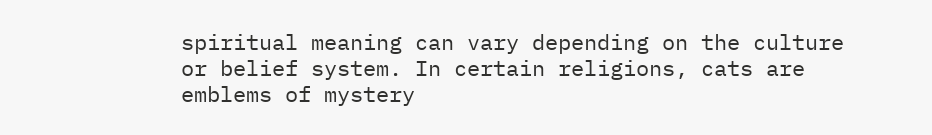spiritual meaning can vary depending on the culture or belief system. In certain religions, cats are emblems of mystery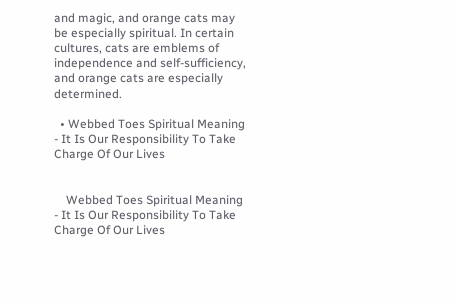and magic, and orange cats may be especially spiritual. In certain cultures, cats are emblems of independence and self-sufficiency, and orange cats are especially determined.

  • Webbed Toes Spiritual Meaning - It Is Our Responsibility To Take Charge Of Our Lives


    Webbed Toes Spiritual Meaning - It Is Our Responsibility To Take Charge Of Our Lives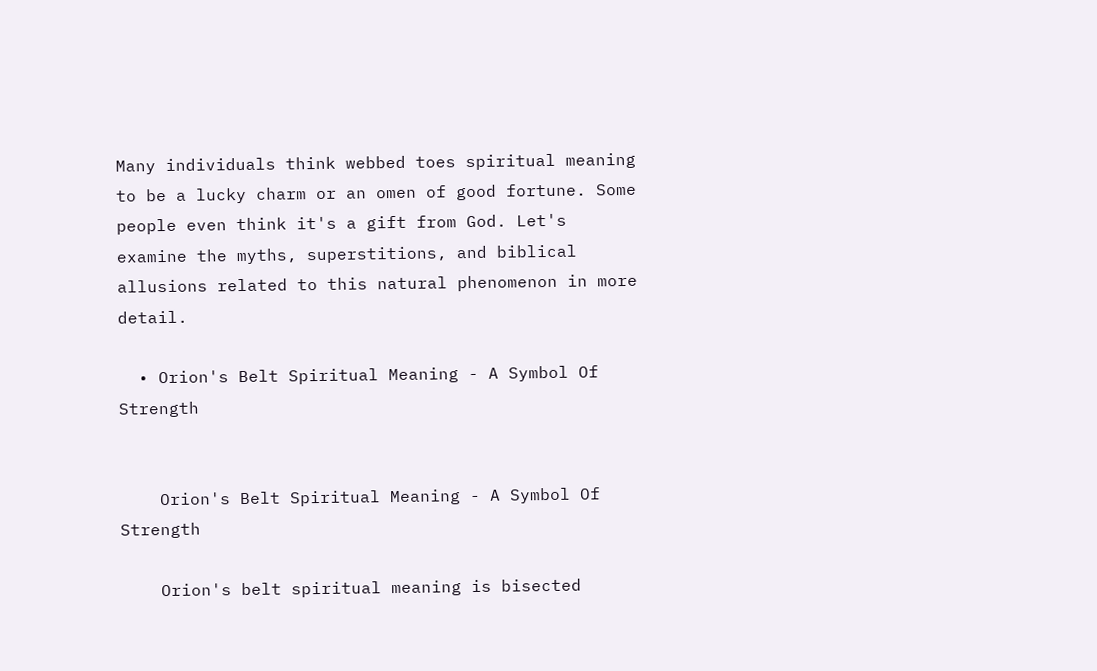Many individuals think webbed toes spiritual meaning to be a lucky charm or an omen of good fortune. Some people even think it's a gift from God. Let's examine the myths, superstitions, and biblical allusions related to this natural phenomenon in more detail.

  • Orion's Belt Spiritual Meaning - A Symbol Of Strength


    Orion's Belt Spiritual Meaning - A Symbol Of Strength

    Orion's belt spiritual meaning is bisected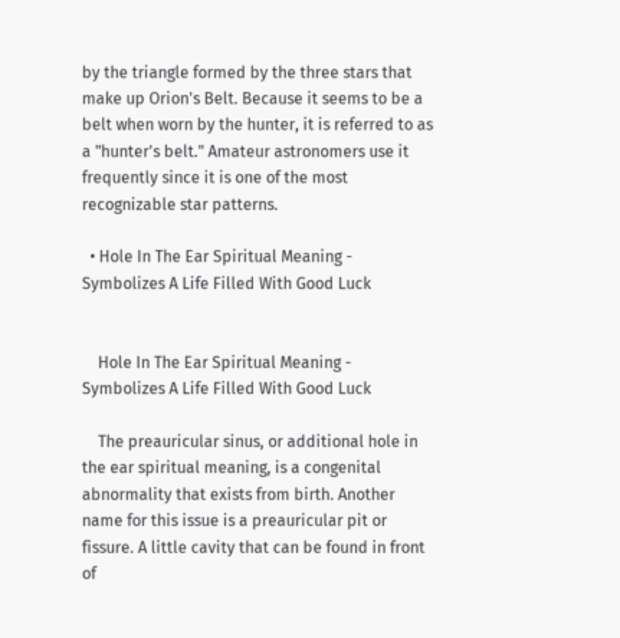by the triangle formed by the three stars that make up Orion's Belt. Because it seems to be a belt when worn by the hunter, it is referred to as a "hunter's belt." Amateur astronomers use it frequently since it is one of the most recognizable star patterns.

  • Hole In The Ear Spiritual Meaning - Symbolizes A Life Filled With Good Luck


    Hole In The Ear Spiritual Meaning - Symbolizes A Life Filled With Good Luck

    The preauricular sinus, or additional hole in the ear spiritual meaning, is a congenital abnormality that exists from birth. Another name for this issue is a preauricular pit or fissure. A little cavity that can be found in front of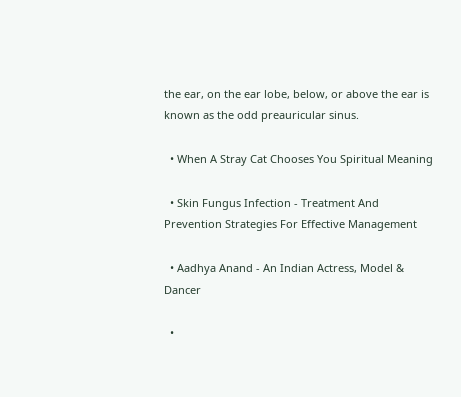the ear, on the ear lobe, below, or above the ear is known as the odd preauricular sinus.

  • When A Stray Cat Chooses You Spiritual Meaning

  • Skin Fungus Infection - Treatment And Prevention Strategies For Effective Management

  • Aadhya Anand - An Indian Actress, Model & Dancer

  •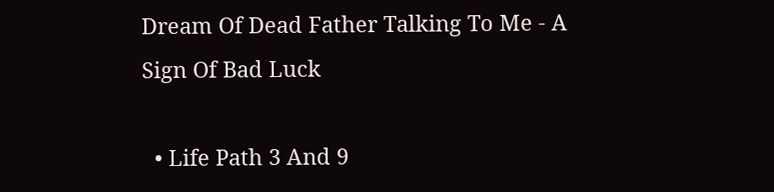Dream Of Dead Father Talking To Me - A Sign Of Bad Luck

  • Life Path 3 And 9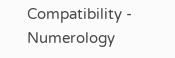Compatibility - Numerology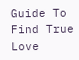Guide To Find True Love